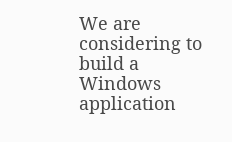We are considering to build a Windows application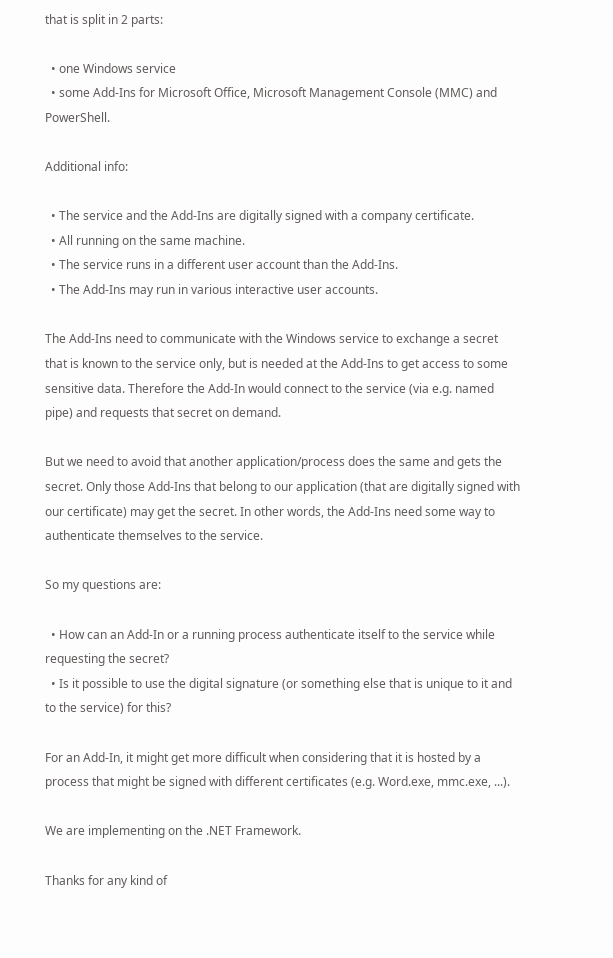that is split in 2 parts:

  • one Windows service
  • some Add-Ins for Microsoft Office, Microsoft Management Console (MMC) and PowerShell.

Additional info:

  • The service and the Add-Ins are digitally signed with a company certificate.
  • All running on the same machine.
  • The service runs in a different user account than the Add-Ins.
  • The Add-Ins may run in various interactive user accounts.

The Add-Ins need to communicate with the Windows service to exchange a secret that is known to the service only, but is needed at the Add-Ins to get access to some sensitive data. Therefore the Add-In would connect to the service (via e.g. named pipe) and requests that secret on demand.

But we need to avoid that another application/process does the same and gets the secret. Only those Add-Ins that belong to our application (that are digitally signed with our certificate) may get the secret. In other words, the Add-Ins need some way to authenticate themselves to the service.

So my questions are:

  • How can an Add-In or a running process authenticate itself to the service while requesting the secret?
  • Is it possible to use the digital signature (or something else that is unique to it and to the service) for this?

For an Add-In, it might get more difficult when considering that it is hosted by a process that might be signed with different certificates (e.g. Word.exe, mmc.exe, ...).

We are implementing on the .NET Framework.

Thanks for any kind of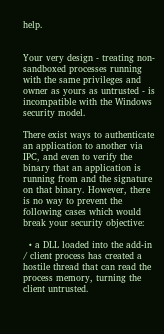help.


Your very design - treating non-sandboxed processes running with the same privileges and owner as yours as untrusted - is incompatible with the Windows security model.

There exist ways to authenticate an application to another via IPC, and even to verify the binary that an application is running from and the signature on that binary. However, there is no way to prevent the following cases which would break your security objective:

  • a DLL loaded into the add-in / client process has created a hostile thread that can read the process memory, turning the client untrusted.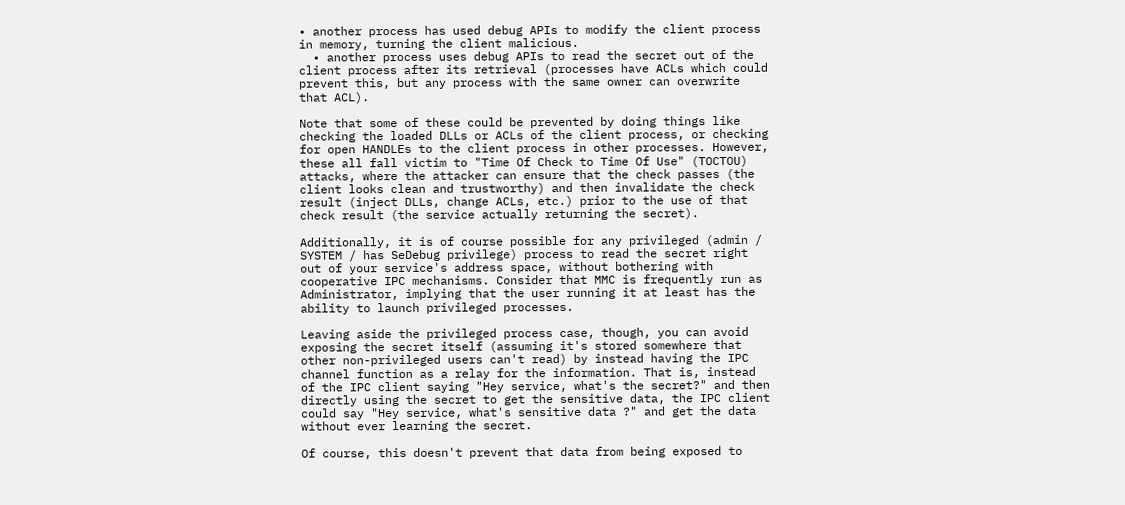• another process has used debug APIs to modify the client process in memory, turning the client malicious.
  • another process uses debug APIs to read the secret out of the client process after its retrieval (processes have ACLs which could prevent this, but any process with the same owner can overwrite that ACL).

Note that some of these could be prevented by doing things like checking the loaded DLLs or ACLs of the client process, or checking for open HANDLEs to the client process in other processes. However, these all fall victim to "Time Of Check to Time Of Use" (TOCTOU) attacks, where the attacker can ensure that the check passes (the client looks clean and trustworthy) and then invalidate the check result (inject DLLs, change ACLs, etc.) prior to the use of that check result (the service actually returning the secret).

Additionally, it is of course possible for any privileged (admin / SYSTEM / has SeDebug privilege) process to read the secret right out of your service's address space, without bothering with cooperative IPC mechanisms. Consider that MMC is frequently run as Administrator, implying that the user running it at least has the ability to launch privileged processes.

Leaving aside the privileged process case, though, you can avoid exposing the secret itself (assuming it's stored somewhere that other non-privileged users can't read) by instead having the IPC channel function as a relay for the information. That is, instead of the IPC client saying "Hey service, what's the secret?" and then directly using the secret to get the sensitive data, the IPC client could say "Hey service, what's sensitive data ?" and get the data without ever learning the secret.

Of course, this doesn't prevent that data from being exposed to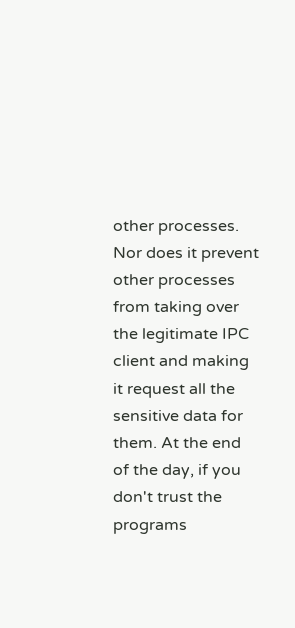other processes. Nor does it prevent other processes from taking over the legitimate IPC client and making it request all the sensitive data for them. At the end of the day, if you don't trust the programs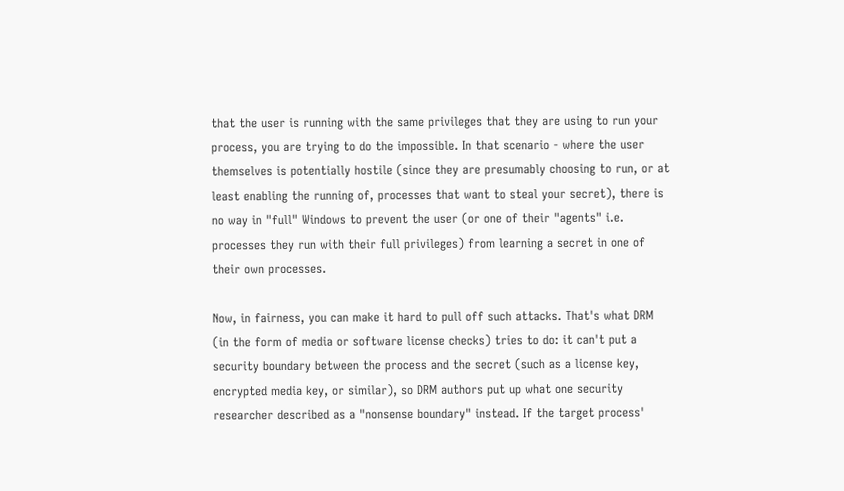that the user is running with the same privileges that they are using to run your process, you are trying to do the impossible. In that scenario - where the user themselves is potentially hostile (since they are presumably choosing to run, or at least enabling the running of, processes that want to steal your secret), there is no way in "full" Windows to prevent the user (or one of their "agents" i.e. processes they run with their full privileges) from learning a secret in one of their own processes.

Now, in fairness, you can make it hard to pull off such attacks. That's what DRM (in the form of media or software license checks) tries to do: it can't put a security boundary between the process and the secret (such as a license key, encrypted media key, or similar), so DRM authors put up what one security researcher described as a "nonsense boundary" instead. If the target process'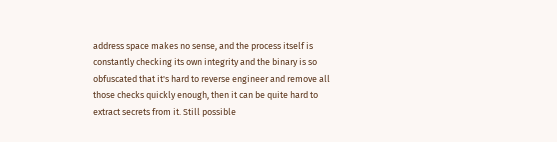address space makes no sense, and the process itself is constantly checking its own integrity and the binary is so obfuscated that it's hard to reverse engineer and remove all those checks quickly enough, then it can be quite hard to extract secrets from it. Still possible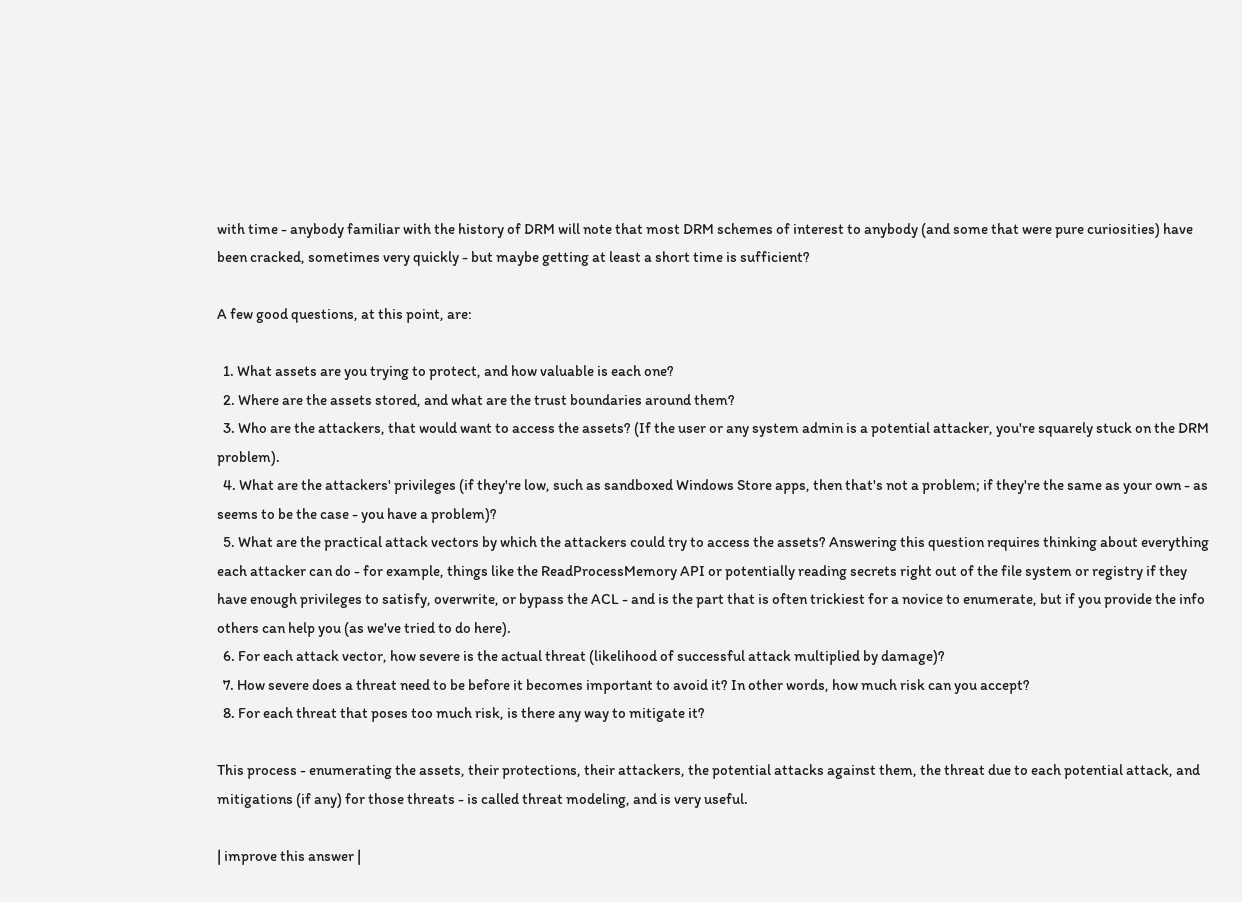with time - anybody familiar with the history of DRM will note that most DRM schemes of interest to anybody (and some that were pure curiosities) have been cracked, sometimes very quickly - but maybe getting at least a short time is sufficient?

A few good questions, at this point, are:

  1. What assets are you trying to protect, and how valuable is each one?
  2. Where are the assets stored, and what are the trust boundaries around them?
  3. Who are the attackers, that would want to access the assets? (If the user or any system admin is a potential attacker, you're squarely stuck on the DRM problem).
  4. What are the attackers' privileges (if they're low, such as sandboxed Windows Store apps, then that's not a problem; if they're the same as your own - as seems to be the case - you have a problem)?
  5. What are the practical attack vectors by which the attackers could try to access the assets? Answering this question requires thinking about everything each attacker can do - for example, things like the ReadProcessMemory API or potentially reading secrets right out of the file system or registry if they have enough privileges to satisfy, overwrite, or bypass the ACL - and is the part that is often trickiest for a novice to enumerate, but if you provide the info others can help you (as we've tried to do here).
  6. For each attack vector, how severe is the actual threat (likelihood of successful attack multiplied by damage)?
  7. How severe does a threat need to be before it becomes important to avoid it? In other words, how much risk can you accept?
  8. For each threat that poses too much risk, is there any way to mitigate it?

This process - enumerating the assets, their protections, their attackers, the potential attacks against them, the threat due to each potential attack, and mitigations (if any) for those threats - is called threat modeling, and is very useful.

| improve this answer |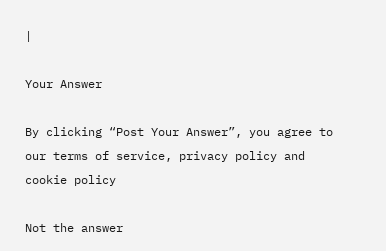|

Your Answer

By clicking “Post Your Answer”, you agree to our terms of service, privacy policy and cookie policy

Not the answer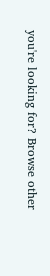you're looking for? Browse other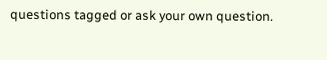questions tagged or ask your own question.